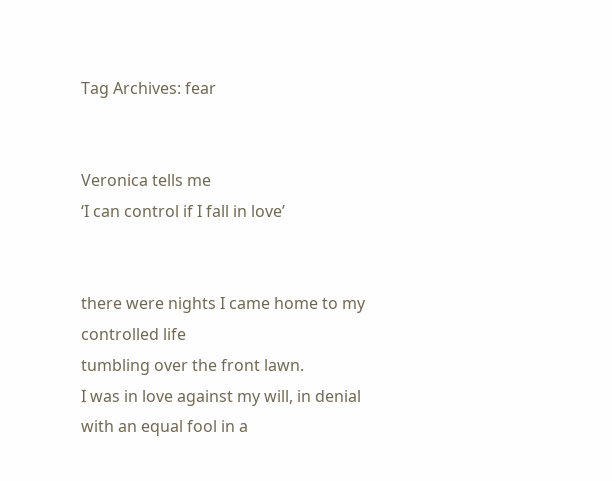Tag Archives: fear


Veronica tells me
‘I can control if I fall in love’


there were nights I came home to my controlled life
tumbling over the front lawn.
I was in love against my will, in denial
with an equal fool in a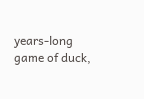years-long
game of duck,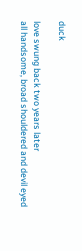duck

love swung back two years later
all handsome, broad shouldered and devil eyed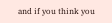and if you think you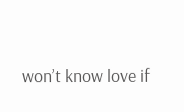won’t know love if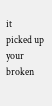it
picked up your broken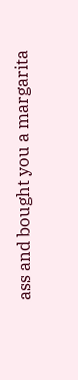ass and bought you a margarita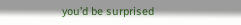you’d be surprised